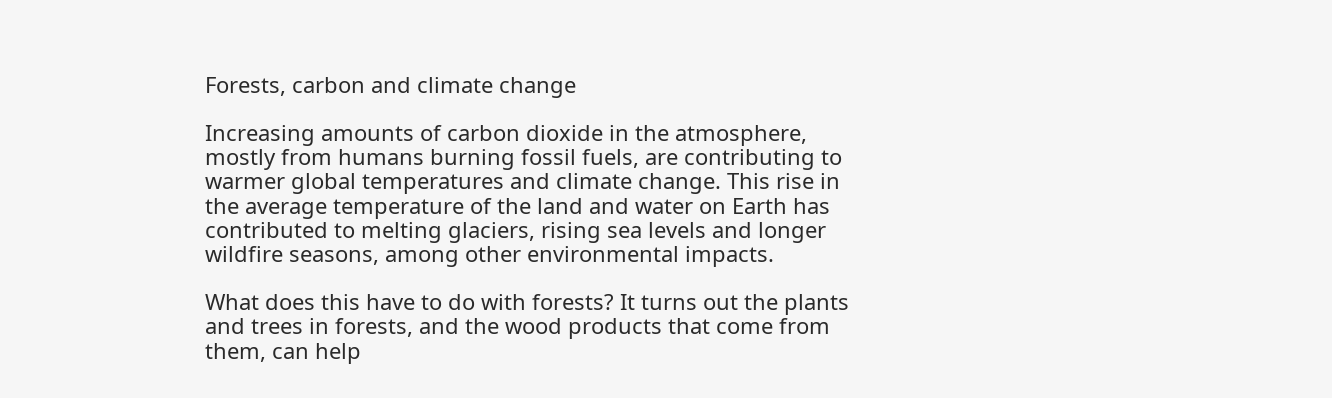Forests, carbon and climate change

Increasing amounts of carbon dioxide in the atmosphere, mostly from humans burning fossil fuels, are contributing to warmer global temperatures and climate change. This rise in the average temperature of the land and water on Earth has contributed to melting glaciers, rising sea levels and longer wildfire seasons, among other environmental impacts.

What does this have to do with forests? It turns out the plants and trees in forests, and the wood products that come from them, can help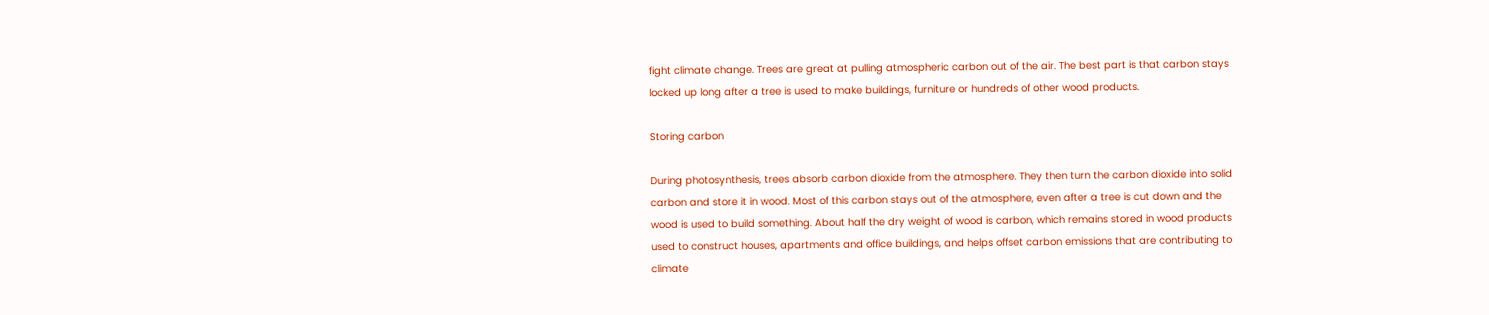fight climate change. Trees are great at pulling atmospheric carbon out of the air. The best part is that carbon stays locked up long after a tree is used to make buildings, furniture or hundreds of other wood products.

Storing carbon

During photosynthesis, trees absorb carbon dioxide from the atmosphere. They then turn the carbon dioxide into solid carbon and store it in wood. Most of this carbon stays out of the atmosphere, even after a tree is cut down and the wood is used to build something. About half the dry weight of wood is carbon, which remains stored in wood products used to construct houses, apartments and office buildings, and helps offset carbon emissions that are contributing to climate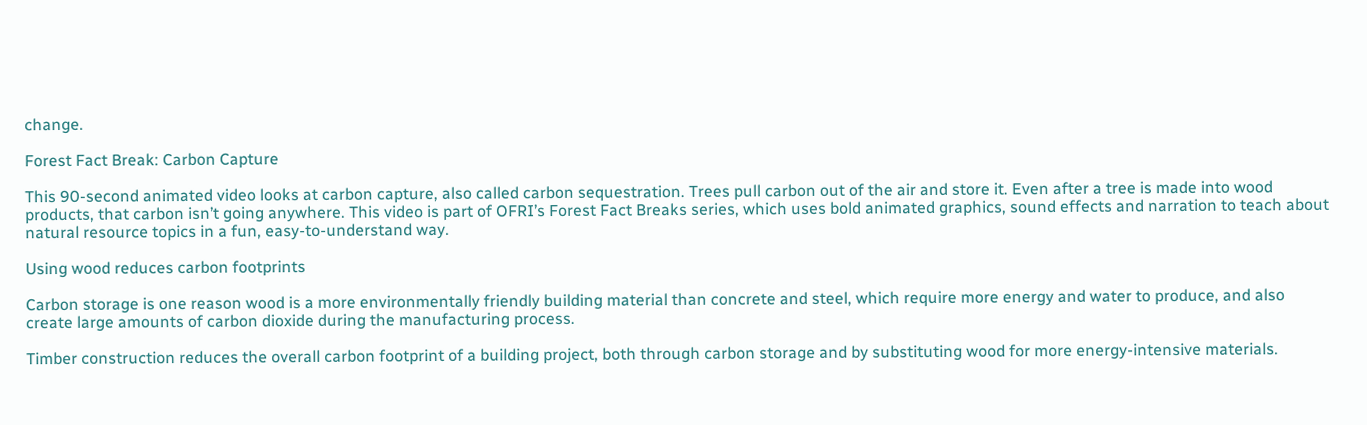change.

Forest Fact Break: Carbon Capture

This 90-second animated video looks at carbon capture, also called carbon sequestration. Trees pull carbon out of the air and store it. Even after a tree is made into wood products, that carbon isn’t going anywhere. This video is part of OFRI’s Forest Fact Breaks series, which uses bold animated graphics, sound effects and narration to teach about natural resource topics in a fun, easy-to-understand way.

Using wood reduces carbon footprints

Carbon storage is one reason wood is a more environmentally friendly building material than concrete and steel, which require more energy and water to produce, and also create large amounts of carbon dioxide during the manufacturing process.

Timber construction reduces the overall carbon footprint of a building project, both through carbon storage and by substituting wood for more energy-intensive materials.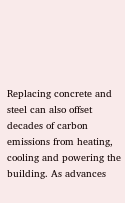Replacing concrete and steel can also offset decades of carbon emissions from heating, cooling and powering the building. As advances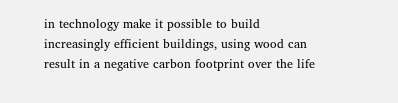in technology make it possible to build increasingly efficient buildings, using wood can result in a negative carbon footprint over the life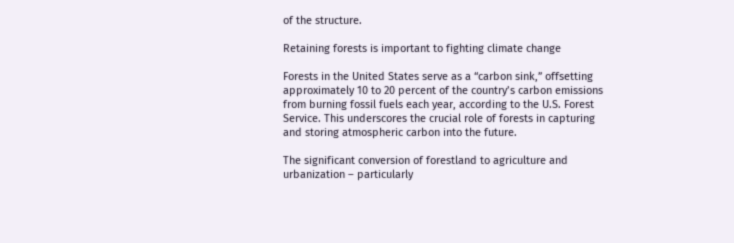of the structure.

Retaining forests is important to fighting climate change

Forests in the United States serve as a “carbon sink,” offsetting approximately 10 to 20 percent of the country’s carbon emissions from burning fossil fuels each year, according to the U.S. Forest Service. This underscores the crucial role of forests in capturing and storing atmospheric carbon into the future.

The significant conversion of forestland to agriculture and urbanization – particularly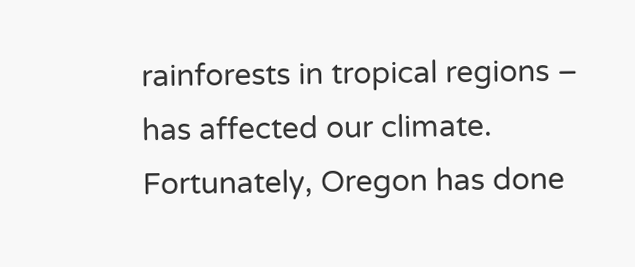rainforests in tropical regions – has affected our climate. Fortunately, Oregon has done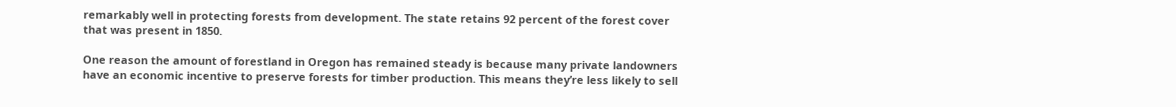remarkably well in protecting forests from development. The state retains 92 percent of the forest cover that was present in 1850.

One reason the amount of forestland in Oregon has remained steady is because many private landowners have an economic incentive to preserve forests for timber production. This means they’re less likely to sell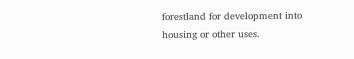forestland for development into housing or other uses.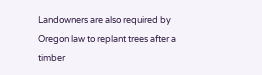Landowners are also required by Oregon law to replant trees after a timber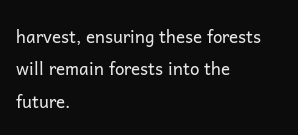harvest, ensuring these forests will remain forests into the future.